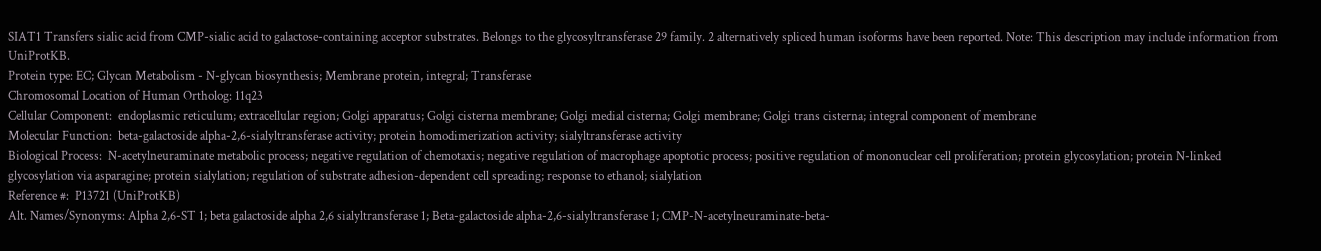SIAT1 Transfers sialic acid from CMP-sialic acid to galactose-containing acceptor substrates. Belongs to the glycosyltransferase 29 family. 2 alternatively spliced human isoforms have been reported. Note: This description may include information from UniProtKB.
Protein type: EC; Glycan Metabolism - N-glycan biosynthesis; Membrane protein, integral; Transferase
Chromosomal Location of Human Ortholog: 11q23
Cellular Component:  endoplasmic reticulum; extracellular region; Golgi apparatus; Golgi cisterna membrane; Golgi medial cisterna; Golgi membrane; Golgi trans cisterna; integral component of membrane
Molecular Function:  beta-galactoside alpha-2,6-sialyltransferase activity; protein homodimerization activity; sialyltransferase activity
Biological Process:  N-acetylneuraminate metabolic process; negative regulation of chemotaxis; negative regulation of macrophage apoptotic process; positive regulation of mononuclear cell proliferation; protein glycosylation; protein N-linked glycosylation via asparagine; protein sialylation; regulation of substrate adhesion-dependent cell spreading; response to ethanol; sialylation
Reference #:  P13721 (UniProtKB)
Alt. Names/Synonyms: Alpha 2,6-ST 1; beta galactoside alpha 2,6 sialyltransferase 1; Beta-galactoside alpha-2,6-sialyltransferase 1; CMP-N-acetylneuraminate-beta-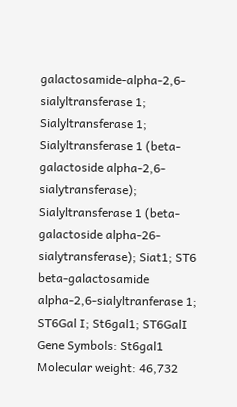galactosamide-alpha-2,6-sialyltransferase 1; Sialyltransferase 1; Sialyltransferase 1 (beta-galactoside alpha-2,6-sialytransferase); Sialyltransferase 1 (beta-galactoside alpha-26-sialytransferase); Siat1; ST6 beta-galactosamide alpha-2,6-sialyltranferase 1; ST6Gal I; St6gal1; ST6GalI
Gene Symbols: St6gal1
Molecular weight: 46,732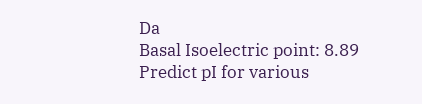Da
Basal Isoelectric point: 8.89  Predict pI for various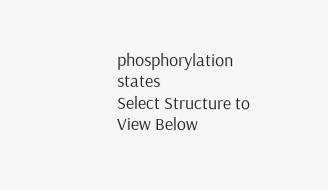phosphorylation states
Select Structure to View Below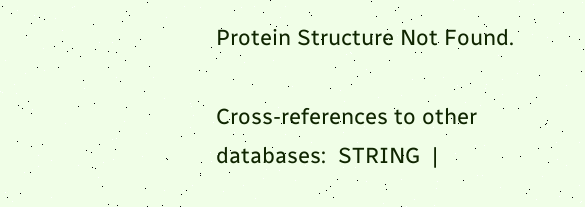Protein Structure Not Found.

Cross-references to other databases:  STRING  |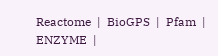Reactome  |  BioGPS  |  Pfam  |  ENZYME  |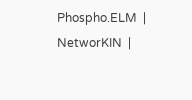Phospho.ELM  |  NetworKIN  |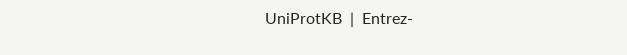UniProtKB  |  Entrez-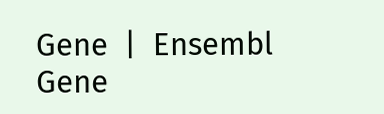Gene  |  Ensembl Gene